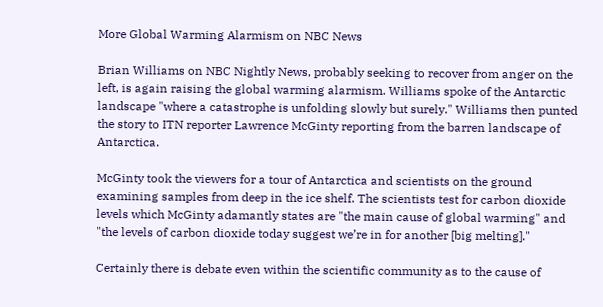More Global Warming Alarmism on NBC News

Brian Williams on NBC Nightly News, probably seeking to recover from anger on the left, is again raising the global warming alarmism. Williams spoke of the Antarctic landscape "where a catastrophe is unfolding slowly but surely." Williams then punted the story to ITN reporter Lawrence McGinty reporting from the barren landscape of Antarctica.

McGinty took the viewers for a tour of Antarctica and scientists on the ground examining samples from deep in the ice shelf. The scientists test for carbon dioxide levels which McGinty adamantly states are "the main cause of global warming" and "the levels of carbon dioxide today suggest we’re in for another [big melting]."

Certainly there is debate even within the scientific community as to the cause of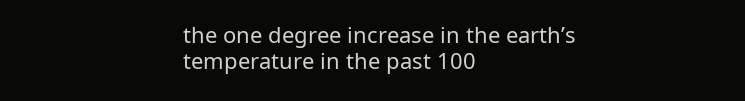the one degree increase in the earth’s temperature in the past 100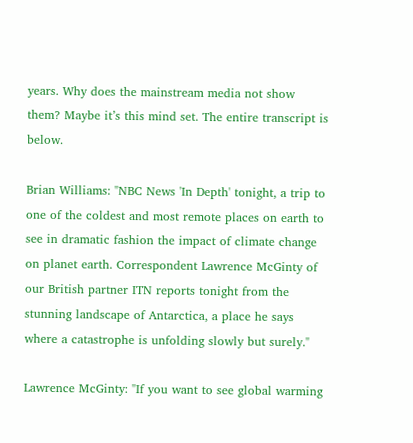years. Why does the mainstream media not show them? Maybe it’s this mind set. The entire transcript is below.

Brian Williams: "NBC News 'In Depth' tonight, a trip to one of the coldest and most remote places on earth to see in dramatic fashion the impact of climate change on planet earth. Correspondent Lawrence McGinty of our British partner ITN reports tonight from the stunning landscape of Antarctica, a place he says where a catastrophe is unfolding slowly but surely."

Lawrence McGinty: "If you want to see global warming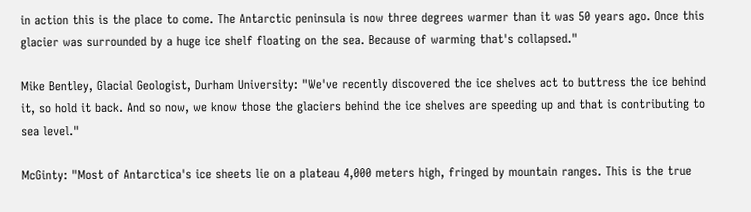in action this is the place to come. The Antarctic peninsula is now three degrees warmer than it was 50 years ago. Once this glacier was surrounded by a huge ice shelf floating on the sea. Because of warming that's collapsed."

Mike Bentley, Glacial Geologist, Durham University: "We've recently discovered the ice shelves act to buttress the ice behind it, so hold it back. And so now, we know those the glaciers behind the ice shelves are speeding up and that is contributing to sea level."

McGinty: "Most of Antarctica's ice sheets lie on a plateau 4,000 meters high, fringed by mountain ranges. This is the true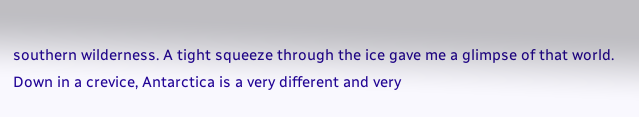southern wilderness. A tight squeeze through the ice gave me a glimpse of that world. Down in a crevice, Antarctica is a very different and very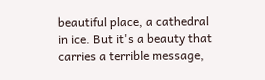beautiful place, a cathedral in ice. But it's a beauty that carries a terrible message,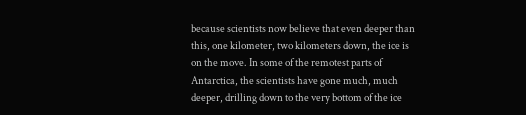because scientists now believe that even deeper than this, one kilometer, two kilometers down, the ice is on the move. In some of the remotest parts of Antarctica, the scientists have gone much, much deeper, drilling down to the very bottom of the ice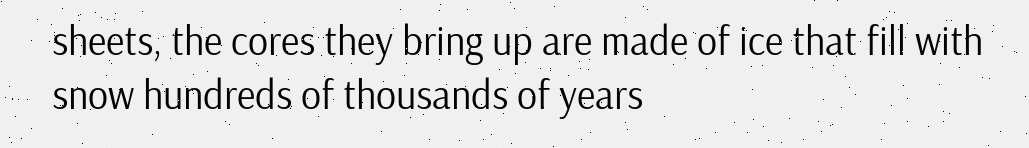sheets, the cores they bring up are made of ice that fill with snow hundreds of thousands of years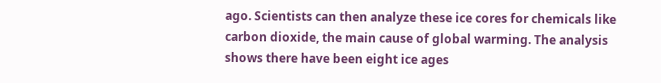ago. Scientists can then analyze these ice cores for chemicals like carbon dioxide, the main cause of global warming. The analysis shows there have been eight ice ages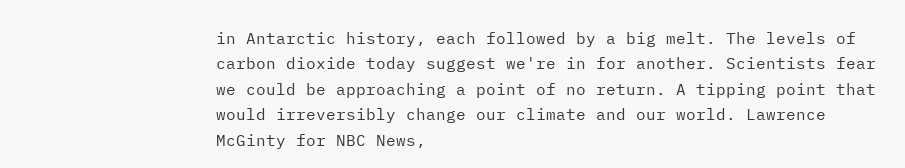in Antarctic history, each followed by a big melt. The levels of carbon dioxide today suggest we're in for another. Scientists fear we could be approaching a point of no return. A tipping point that would irreversibly change our climate and our world. Lawrence McGinty for NBC News,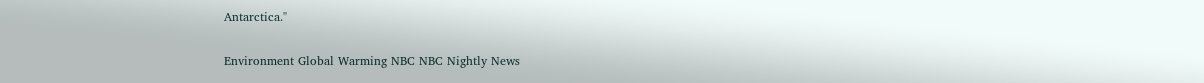Antarctica."

Environment Global Warming NBC NBC Nightly News